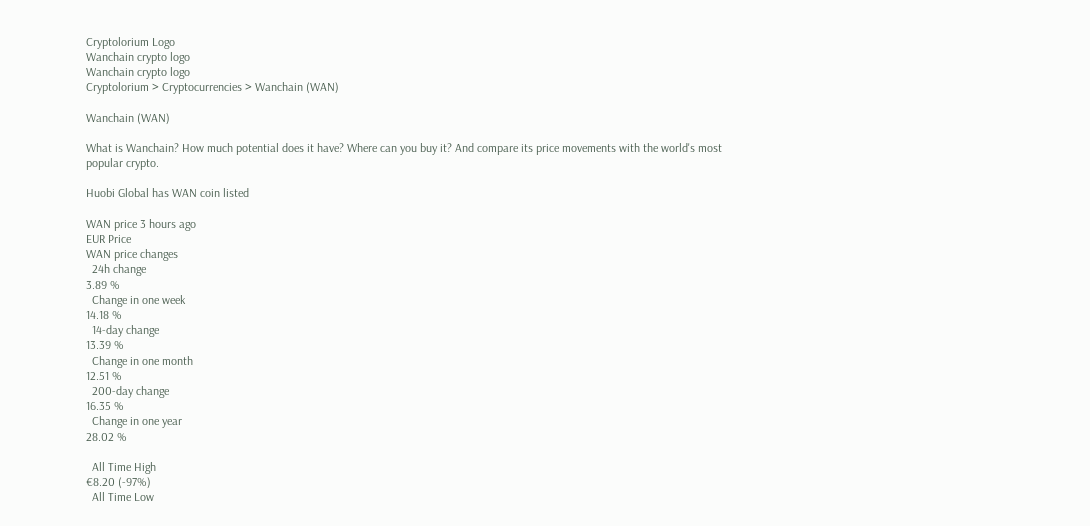Cryptolorium Logo
Wanchain crypto logo
Wanchain crypto logo
Cryptolorium > Cryptocurrencies > Wanchain (WAN)

Wanchain (WAN)

What is Wanchain? How much potential does it have? Where can you buy it? And compare its price movements with the world's most popular crypto.

Huobi Global has WAN coin listed

WAN price 3 hours ago
EUR Price
WAN price changes
  24h change
3.89 %
  Change in one week
14.18 %
  14-day change
13.39 %
  Change in one month
12.51 %
  200-day change
16.35 %
  Change in one year
28.02 %

  All Time High
€8.20 (-97%)
  All Time Low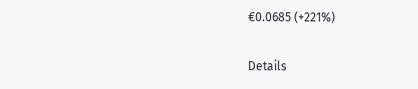€0.0685 (+221%)

Details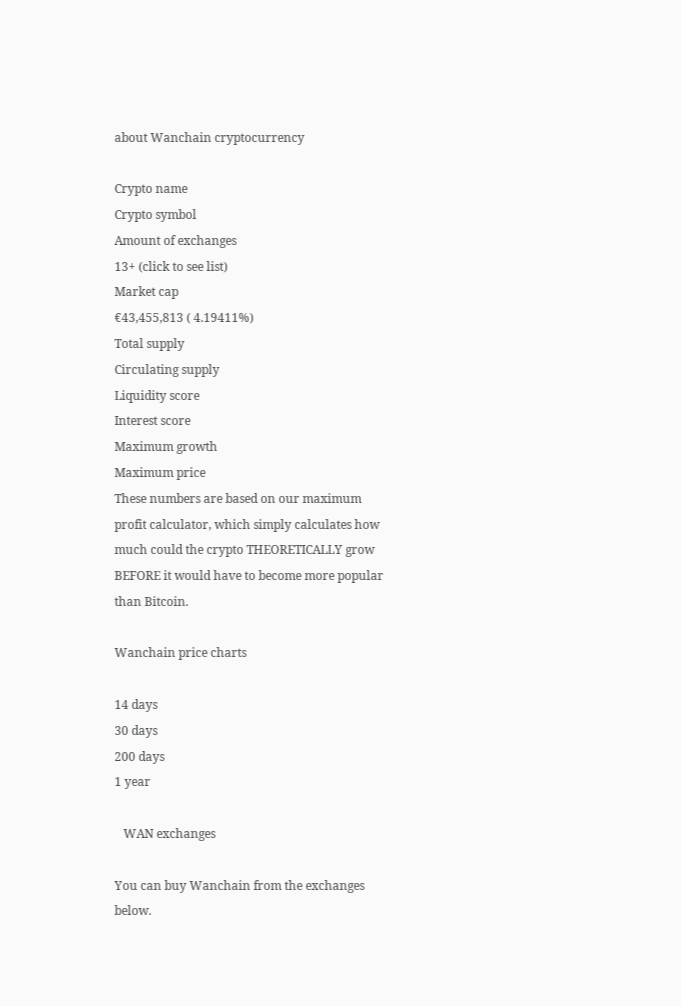about Wanchain cryptocurrency

Crypto name
Crypto symbol
Amount of exchanges
13+ (click to see list)
Market cap
€43,455,813 ( 4.19411%)
Total supply
Circulating supply
Liquidity score
Interest score
Maximum growth
Maximum price
These numbers are based on our maximum profit calculator, which simply calculates how much could the crypto THEORETICALLY grow BEFORE it would have to become more popular than Bitcoin.

Wanchain price charts

14 days
30 days
200 days
1 year

   WAN exchanges

You can buy Wanchain from the exchanges below.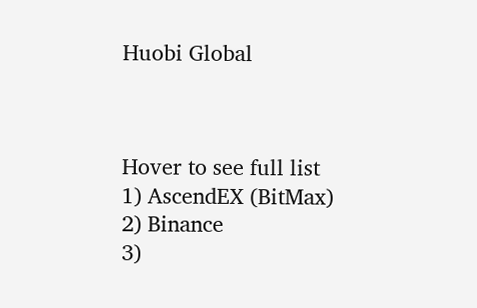Huobi Global



Hover to see full list
1) AscendEX (BitMax)
2) Binance
3)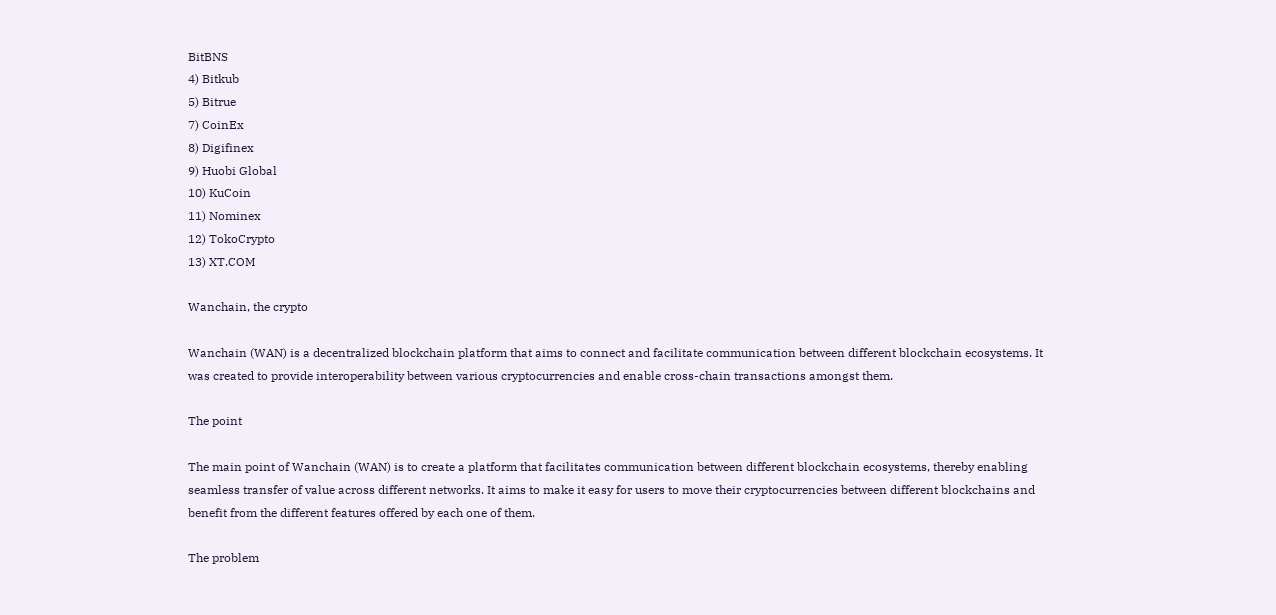BitBNS
4) Bitkub
5) Bitrue
7) CoinEx
8) Digifinex
9) Huobi Global
10) KuCoin
11) Nominex
12) TokoCrypto
13) XT.COM

Wanchain, the crypto

Wanchain (WAN) is a decentralized blockchain platform that aims to connect and facilitate communication between different blockchain ecosystems. It was created to provide interoperability between various cryptocurrencies and enable cross-chain transactions amongst them.

The point

The main point of Wanchain (WAN) is to create a platform that facilitates communication between different blockchain ecosystems, thereby enabling seamless transfer of value across different networks. It aims to make it easy for users to move their cryptocurrencies between different blockchains and benefit from the different features offered by each one of them.

The problem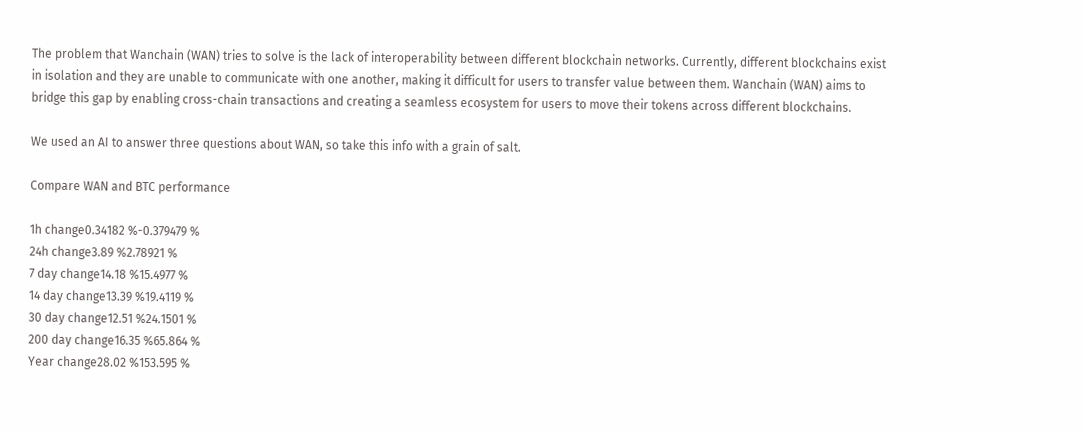The problem that Wanchain (WAN) tries to solve is the lack of interoperability between different blockchain networks. Currently, different blockchains exist in isolation and they are unable to communicate with one another, making it difficult for users to transfer value between them. Wanchain (WAN) aims to bridge this gap by enabling cross-chain transactions and creating a seamless ecosystem for users to move their tokens across different blockchains.

We used an AI to answer three questions about WAN, so take this info with a grain of salt.

Compare WAN and BTC performance

1h change0.34182 %-0.379479 %
24h change3.89 %2.78921 %
7 day change14.18 %15.4977 %
14 day change13.39 %19.4119 %
30 day change12.51 %24.1501 %
200 day change16.35 %65.864 %
Year change28.02 %153.595 %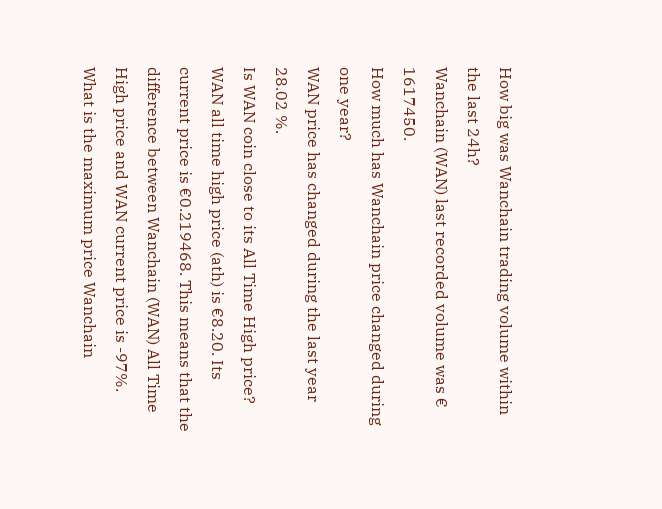How big was Wanchain trading volume within the last 24h?
Wanchain (WAN) last recorded volume was € 1617450.
How much has Wanchain price changed during one year?
WAN price has changed during the last year 28.02 %.
Is WAN coin close to its All Time High price?
WAN all time high price (ath) is €8.20. Its current price is €0.219468. This means that the difference between Wanchain (WAN) All Time High price and WAN current price is -97%.
What is the maximum price Wanchain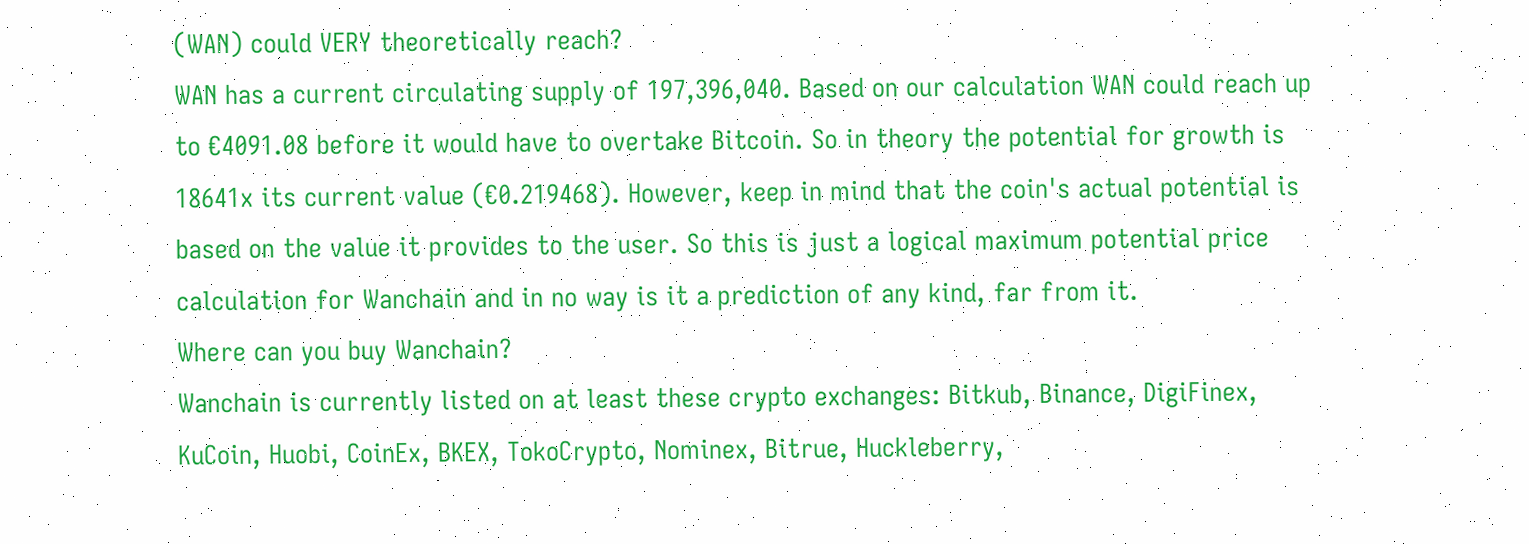(WAN) could VERY theoretically reach?
WAN has a current circulating supply of 197,396,040. Based on our calculation WAN could reach up to €4091.08 before it would have to overtake Bitcoin. So in theory the potential for growth is 18641x its current value (€0.219468). However, keep in mind that the coin's actual potential is based on the value it provides to the user. So this is just a logical maximum potential price calculation for Wanchain and in no way is it a prediction of any kind, far from it.
Where can you buy Wanchain?
Wanchain is currently listed on at least these crypto exchanges: Bitkub, Binance, DigiFinex, KuCoin, Huobi, CoinEx, BKEX, TokoCrypto, Nominex, Bitrue, Huckleberry,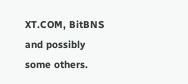XT.COM, BitBNS and possibly some others.